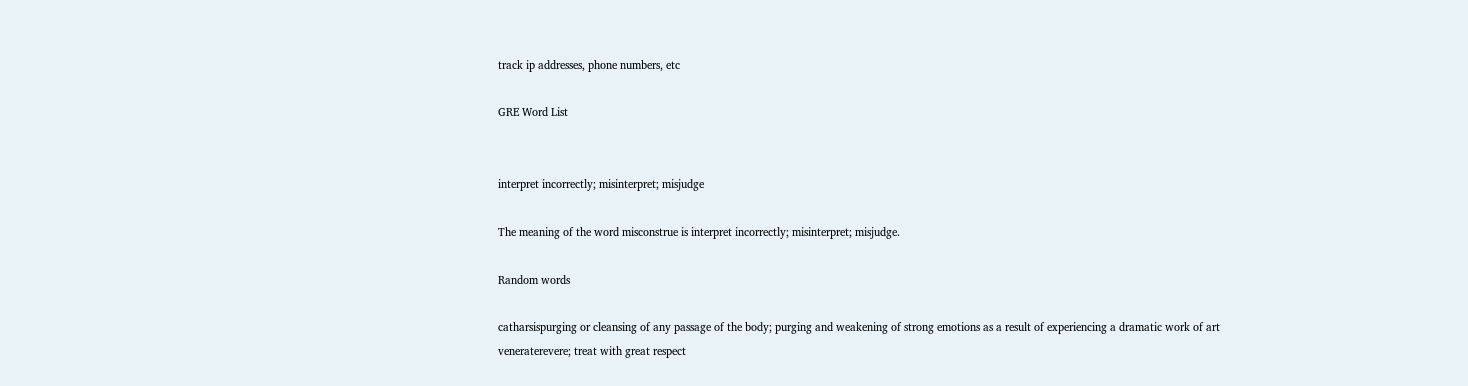track ip addresses, phone numbers, etc

GRE Word List


interpret incorrectly; misinterpret; misjudge

The meaning of the word misconstrue is interpret incorrectly; misinterpret; misjudge.

Random words

catharsispurging or cleansing of any passage of the body; purging and weakening of strong emotions as a result of experiencing a dramatic work of art
veneraterevere; treat with great respect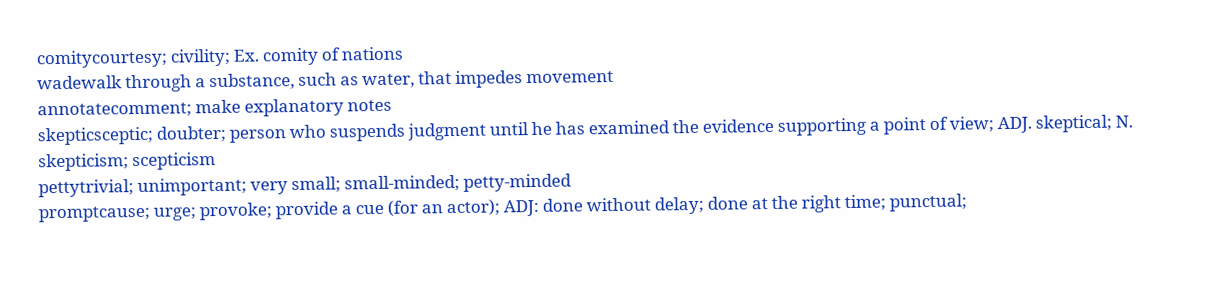comitycourtesy; civility; Ex. comity of nations
wadewalk through a substance, such as water, that impedes movement
annotatecomment; make explanatory notes
skepticsceptic; doubter; person who suspends judgment until he has examined the evidence supporting a point of view; ADJ. skeptical; N. skepticism; scepticism
pettytrivial; unimportant; very small; small-minded; petty-minded
promptcause; urge; provoke; provide a cue (for an actor); ADJ: done without delay; done at the right time; punctual;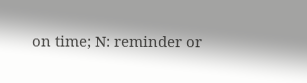on time; N: reminder or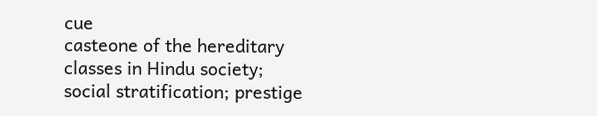cue
casteone of the hereditary classes in Hindu society; social stratification; prestige